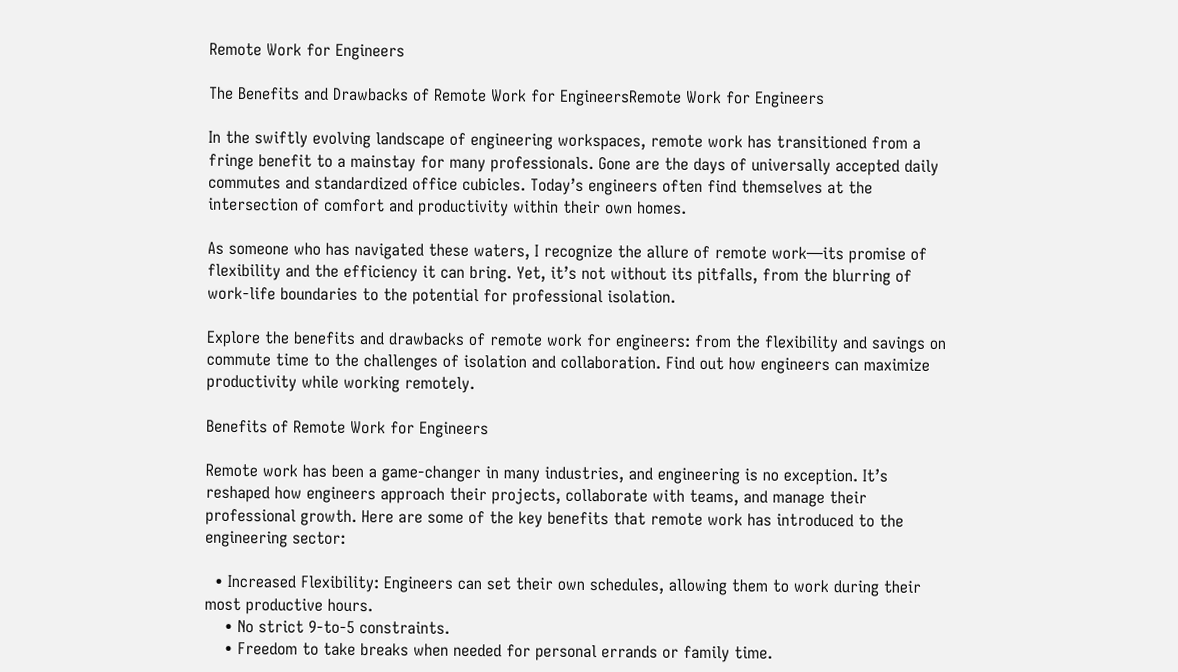Remote Work for Engineers

The Benefits and Drawbacks of Remote Work for EngineersRemote Work for Engineers

In the swiftly evolving landscape of engineering workspaces, remote work has transitioned from a fringe benefit to a mainstay for many professionals. Gone are the days of universally accepted daily commutes and standardized office cubicles. Today’s engineers often find themselves at the intersection of comfort and productivity within their own homes.

As someone who has navigated these waters, I recognize the allure of remote work—its promise of flexibility and the efficiency it can bring. Yet, it’s not without its pitfalls, from the blurring of work-life boundaries to the potential for professional isolation.

Explore the benefits and drawbacks of remote work for engineers: from the flexibility and savings on commute time to the challenges of isolation and collaboration. Find out how engineers can maximize productivity while working remotely.

Benefits of Remote Work for Engineers

Remote work has been a game-changer in many industries, and engineering is no exception. It’s reshaped how engineers approach their projects, collaborate with teams, and manage their professional growth. Here are some of the key benefits that remote work has introduced to the engineering sector:

  • Increased Flexibility: Engineers can set their own schedules, allowing them to work during their most productive hours.
    • No strict 9-to-5 constraints.
    • Freedom to take breaks when needed for personal errands or family time.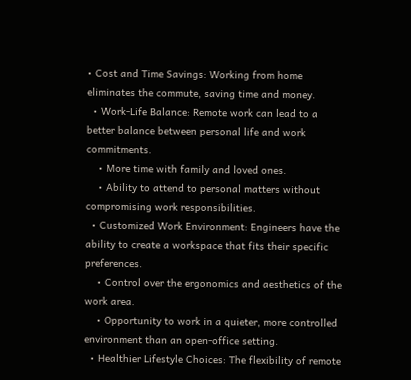• Cost and Time Savings: Working from home eliminates the commute, saving time and money.
  • Work-Life Balance: Remote work can lead to a better balance between personal life and work commitments.
    • More time with family and loved ones.
    • Ability to attend to personal matters without compromising work responsibilities.
  • Customized Work Environment: Engineers have the ability to create a workspace that fits their specific preferences.
    • Control over the ergonomics and aesthetics of the work area.
    • Opportunity to work in a quieter, more controlled environment than an open-office setting.
  • Healthier Lifestyle Choices: The flexibility of remote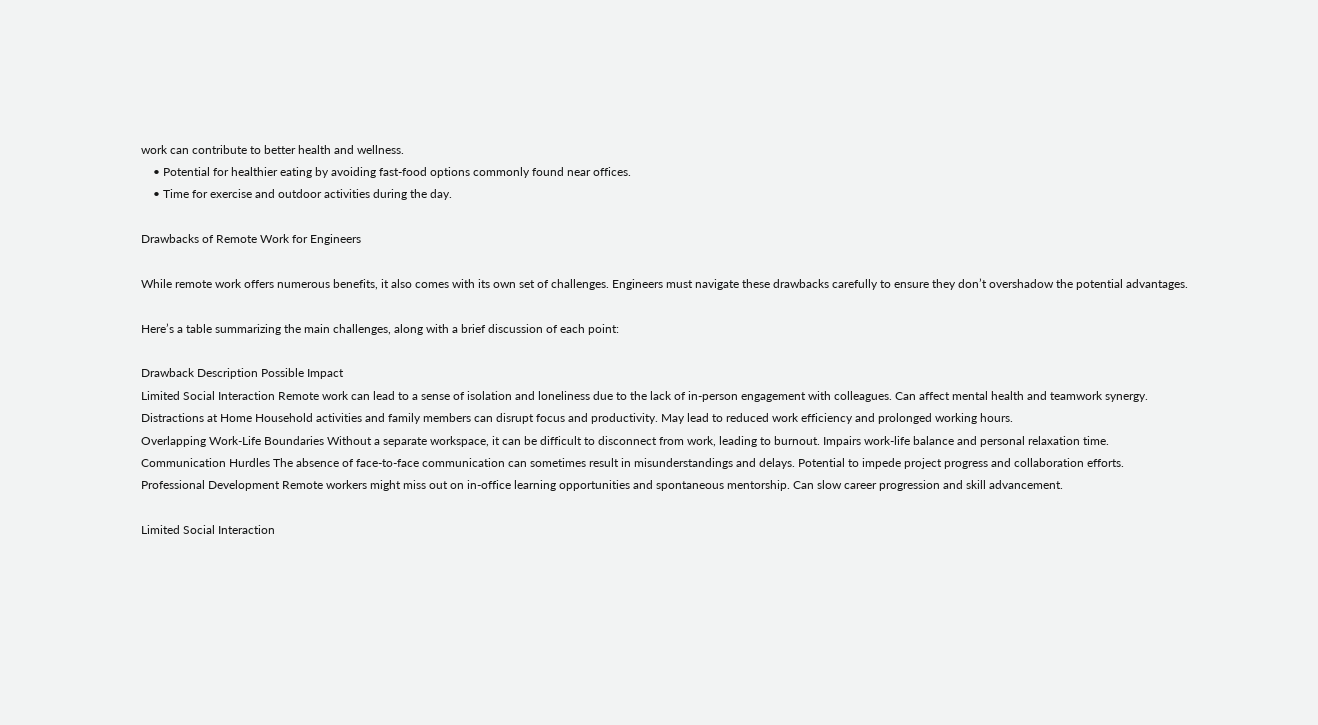work can contribute to better health and wellness.
    • Potential for healthier eating by avoiding fast-food options commonly found near offices.
    • Time for exercise and outdoor activities during the day.

Drawbacks of Remote Work for Engineers

While remote work offers numerous benefits, it also comes with its own set of challenges. Engineers must navigate these drawbacks carefully to ensure they don’t overshadow the potential advantages.

Here’s a table summarizing the main challenges, along with a brief discussion of each point:

Drawback Description Possible Impact
Limited Social Interaction Remote work can lead to a sense of isolation and loneliness due to the lack of in-person engagement with colleagues. Can affect mental health and teamwork synergy.
Distractions at Home Household activities and family members can disrupt focus and productivity. May lead to reduced work efficiency and prolonged working hours.
Overlapping Work-Life Boundaries Without a separate workspace, it can be difficult to disconnect from work, leading to burnout. Impairs work-life balance and personal relaxation time.
Communication Hurdles The absence of face-to-face communication can sometimes result in misunderstandings and delays. Potential to impede project progress and collaboration efforts.
Professional Development Remote workers might miss out on in-office learning opportunities and spontaneous mentorship. Can slow career progression and skill advancement.

Limited Social Interaction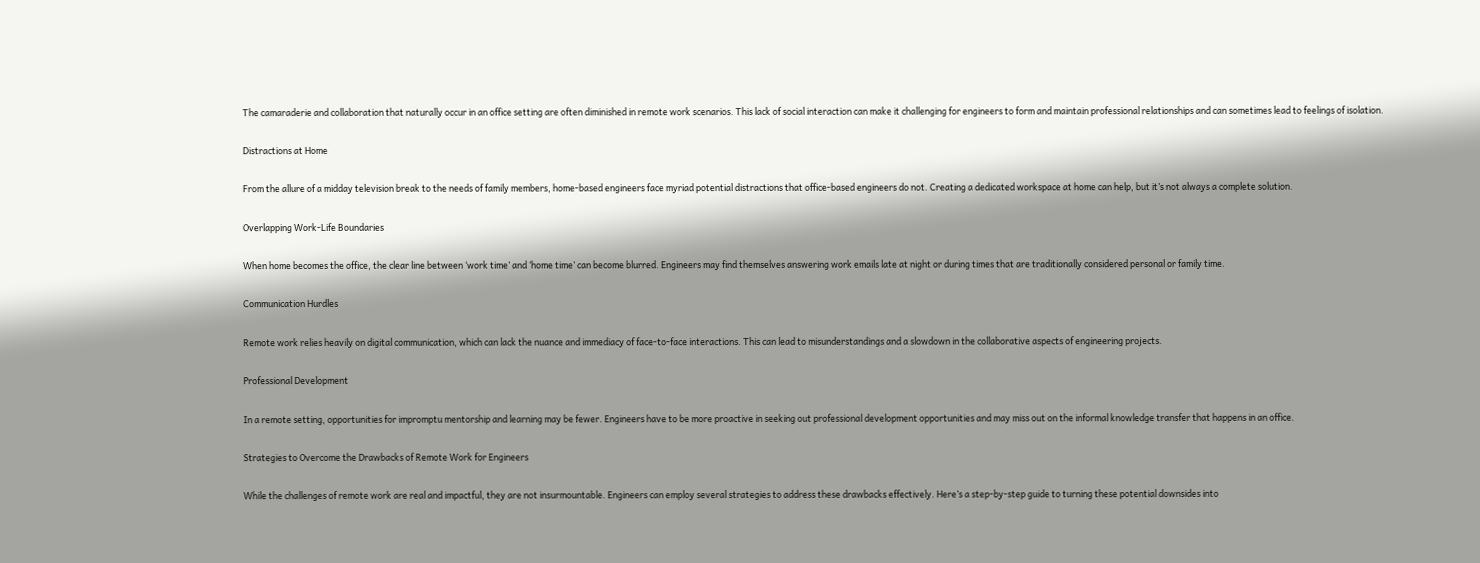The camaraderie and collaboration that naturally occur in an office setting are often diminished in remote work scenarios. This lack of social interaction can make it challenging for engineers to form and maintain professional relationships and can sometimes lead to feelings of isolation.

Distractions at Home

From the allure of a midday television break to the needs of family members, home-based engineers face myriad potential distractions that office-based engineers do not. Creating a dedicated workspace at home can help, but it’s not always a complete solution.

Overlapping Work-Life Boundaries

When home becomes the office, the clear line between ‘work time’ and ‘home time’ can become blurred. Engineers may find themselves answering work emails late at night or during times that are traditionally considered personal or family time.

Communication Hurdles

Remote work relies heavily on digital communication, which can lack the nuance and immediacy of face-to-face interactions. This can lead to misunderstandings and a slowdown in the collaborative aspects of engineering projects.

Professional Development

In a remote setting, opportunities for impromptu mentorship and learning may be fewer. Engineers have to be more proactive in seeking out professional development opportunities and may miss out on the informal knowledge transfer that happens in an office.

Strategies to Overcome the Drawbacks of Remote Work for Engineers

While the challenges of remote work are real and impactful, they are not insurmountable. Engineers can employ several strategies to address these drawbacks effectively. Here’s a step-by-step guide to turning these potential downsides into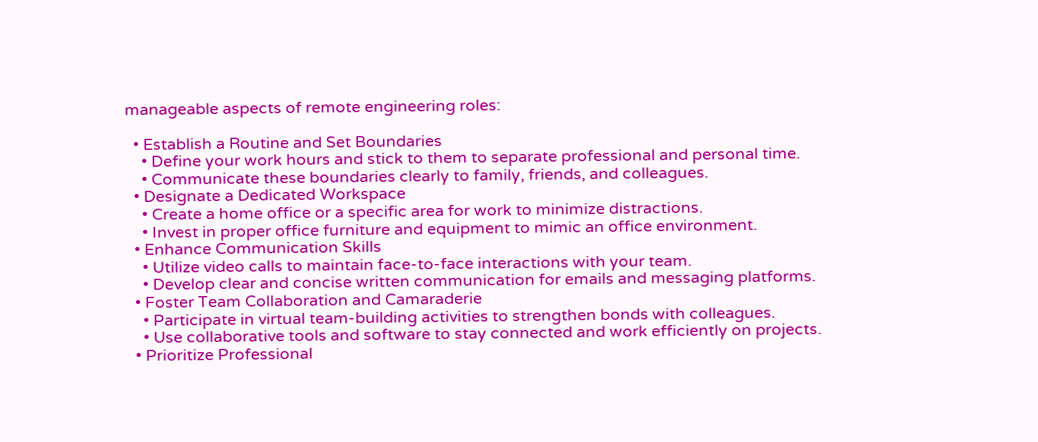manageable aspects of remote engineering roles:

  • Establish a Routine and Set Boundaries
    • Define your work hours and stick to them to separate professional and personal time.
    • Communicate these boundaries clearly to family, friends, and colleagues.
  • Designate a Dedicated Workspace
    • Create a home office or a specific area for work to minimize distractions.
    • Invest in proper office furniture and equipment to mimic an office environment.
  • Enhance Communication Skills
    • Utilize video calls to maintain face-to-face interactions with your team.
    • Develop clear and concise written communication for emails and messaging platforms.
  • Foster Team Collaboration and Camaraderie
    • Participate in virtual team-building activities to strengthen bonds with colleagues.
    • Use collaborative tools and software to stay connected and work efficiently on projects.
  • Prioritize Professional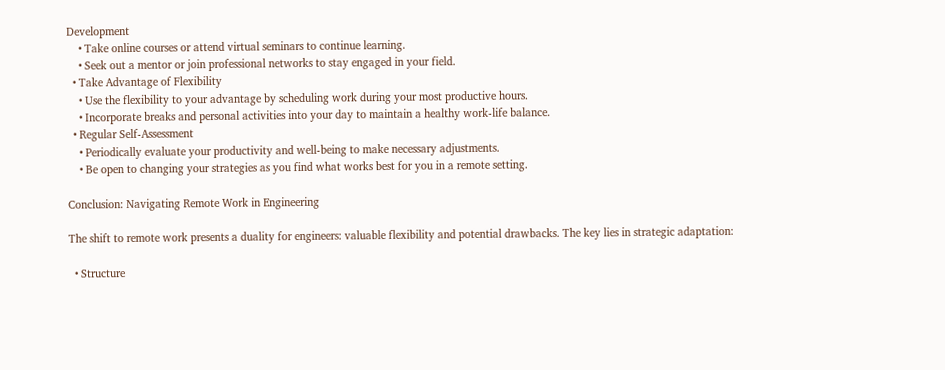Development
    • Take online courses or attend virtual seminars to continue learning.
    • Seek out a mentor or join professional networks to stay engaged in your field.
  • Take Advantage of Flexibility
    • Use the flexibility to your advantage by scheduling work during your most productive hours.
    • Incorporate breaks and personal activities into your day to maintain a healthy work-life balance.
  • Regular Self-Assessment
    • Periodically evaluate your productivity and well-being to make necessary adjustments.
    • Be open to changing your strategies as you find what works best for you in a remote setting.

Conclusion: Navigating Remote Work in Engineering

The shift to remote work presents a duality for engineers: valuable flexibility and potential drawbacks. The key lies in strategic adaptation:

  • Structure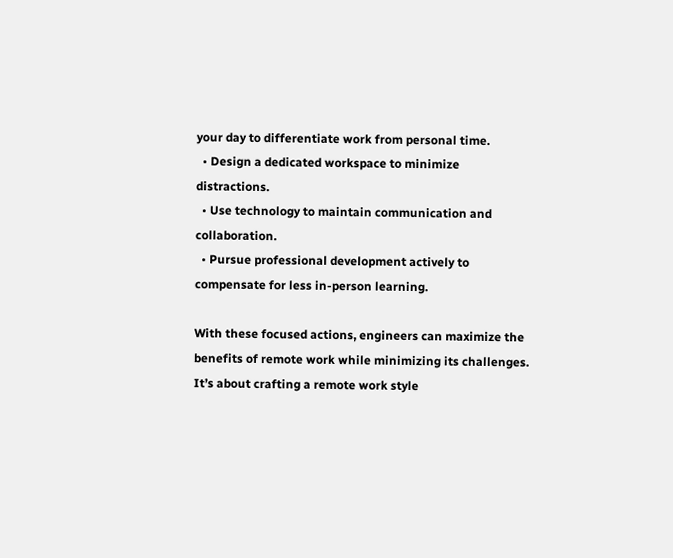your day to differentiate work from personal time.
  • Design a dedicated workspace to minimize distractions.
  • Use technology to maintain communication and collaboration.
  • Pursue professional development actively to compensate for less in-person learning.

With these focused actions, engineers can maximize the benefits of remote work while minimizing its challenges. It’s about crafting a remote work style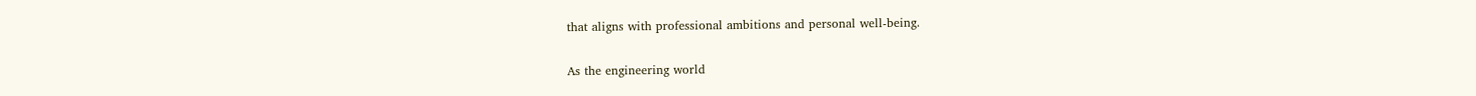that aligns with professional ambitions and personal well-being.

As the engineering world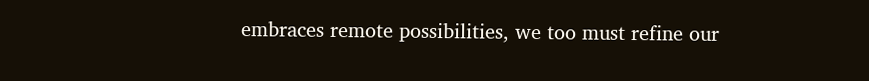embraces remote possibilities, we too must refine our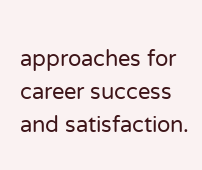approaches for career success and satisfaction.